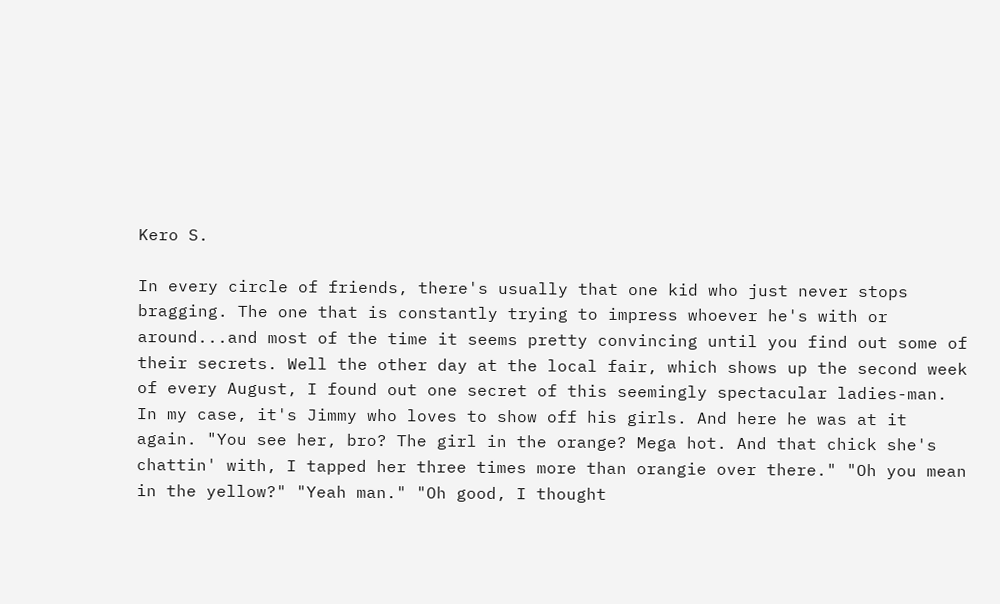Kero S.

In every circle of friends, there's usually that one kid who just never stops bragging. The one that is constantly trying to impress whoever he's with or around...and most of the time it seems pretty convincing until you find out some of their secrets. Well the other day at the local fair, which shows up the second week of every August, I found out one secret of this seemingly spectacular ladies-man. In my case, it's Jimmy who loves to show off his girls. And here he was at it again. "You see her, bro? The girl in the orange? Mega hot. And that chick she's chattin' with, I tapped her three times more than orangie over there." "Oh you mean in the yellow?" "Yeah man." "Oh good, I thought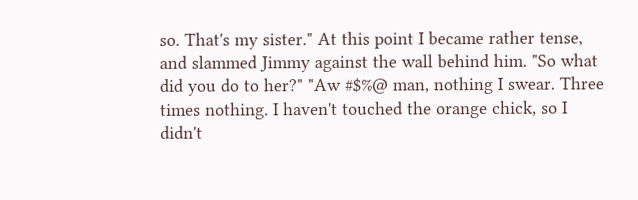so. That's my sister." At this point I became rather tense, and slammed Jimmy against the wall behind him. "So what did you do to her?" "Aw #$%@ man, nothing I swear. Three times nothing. I haven't touched the orange chick, so I didn't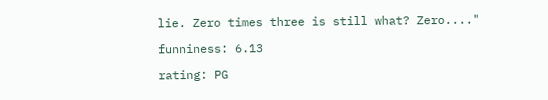lie. Zero times three is still what? Zero...."

funniness: 6.13

rating: PG